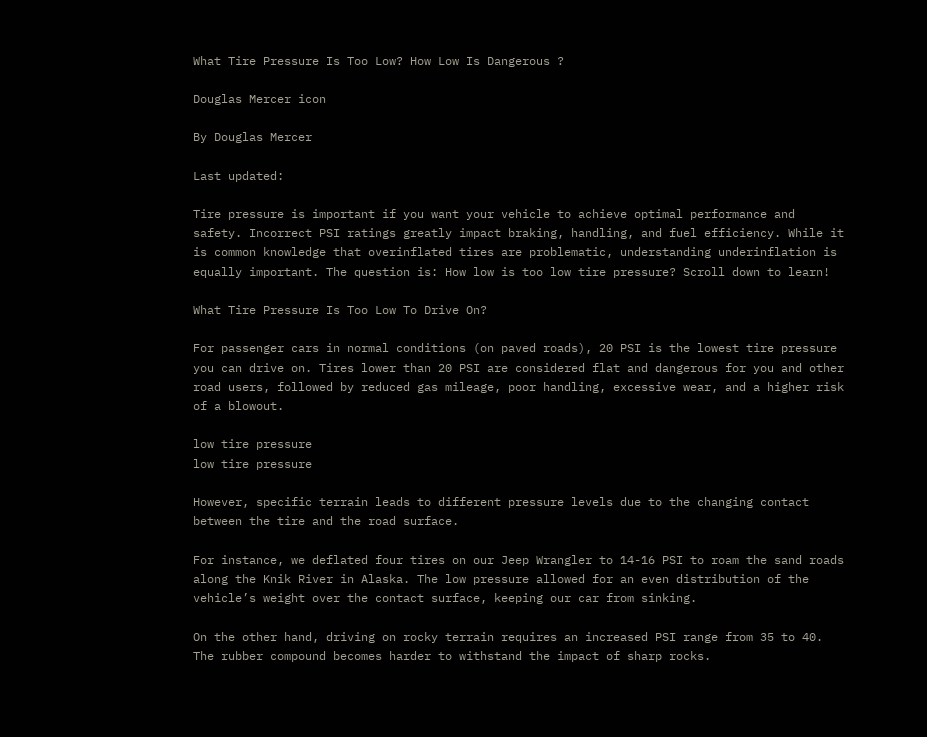What Tire Pressure Is Too Low? How Low Is Dangerous ?

Douglas Mercer icon

By Douglas Mercer

Last updated:

Tire pressure is important if you want your vehicle to achieve optimal performance and safety. Incorrect PSI ratings greatly impact braking, handling, and fuel efficiency. While it is common knowledge that overinflated tires are problematic, understanding underinflation is equally important. The question is: How low is too low tire pressure? Scroll down to learn!

What Tire Pressure Is Too Low To Drive On?

For passenger cars in normal conditions (on paved roads), 20 PSI is the lowest tire pressure you can drive on. Tires lower than 20 PSI are considered flat and dangerous for you and other road users, followed by reduced gas mileage, poor handling, excessive wear, and a higher risk of a blowout.

low tire pressure
low tire pressure

However, specific terrain leads to different pressure levels due to the changing contact between the tire and the road surface.

For instance, we deflated four tires on our Jeep Wrangler to 14-16 PSI to roam the sand roads along the Knik River in Alaska. The low pressure allowed for an even distribution of the vehicle’s weight over the contact surface, keeping our car from sinking.

On the other hand, driving on rocky terrain requires an increased PSI range from 35 to 40. The rubber compound becomes harder to withstand the impact of sharp rocks.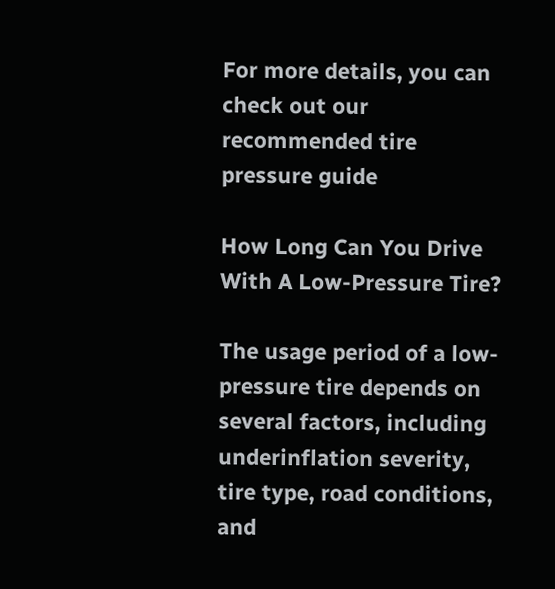For more details, you can check out our recommended tire pressure guide

How Long Can You Drive With A Low-Pressure Tire?

The usage period of a low-pressure tire depends on several factors, including underinflation severity, tire type, road conditions, and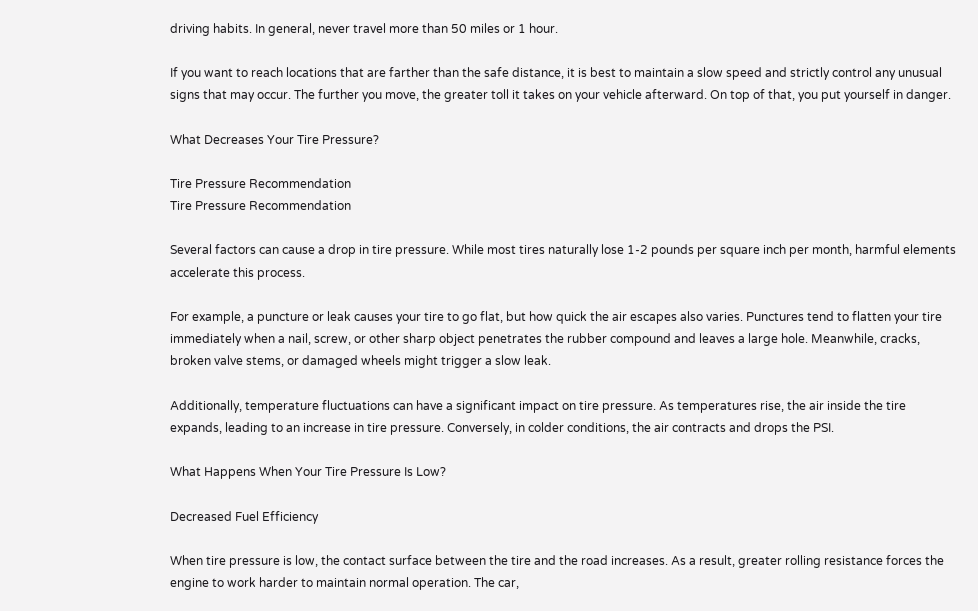driving habits. In general, never travel more than 50 miles or 1 hour.

If you want to reach locations that are farther than the safe distance, it is best to maintain a slow speed and strictly control any unusual signs that may occur. The further you move, the greater toll it takes on your vehicle afterward. On top of that, you put yourself in danger.

What Decreases Your Tire Pressure?

Tire Pressure Recommendation
Tire Pressure Recommendation

Several factors can cause a drop in tire pressure. While most tires naturally lose 1-2 pounds per square inch per month, harmful elements accelerate this process.

For example, a puncture or leak causes your tire to go flat, but how quick the air escapes also varies. Punctures tend to flatten your tire immediately when a nail, screw, or other sharp object penetrates the rubber compound and leaves a large hole. Meanwhile, cracks, broken valve stems, or damaged wheels might trigger a slow leak.

Additionally, temperature fluctuations can have a significant impact on tire pressure. As temperatures rise, the air inside the tire expands, leading to an increase in tire pressure. Conversely, in colder conditions, the air contracts and drops the PSI.

What Happens When Your Tire Pressure Is Low?

Decreased Fuel Efficiency

When tire pressure is low, the contact surface between the tire and the road increases. As a result, greater rolling resistance forces the engine to work harder to maintain normal operation. The car,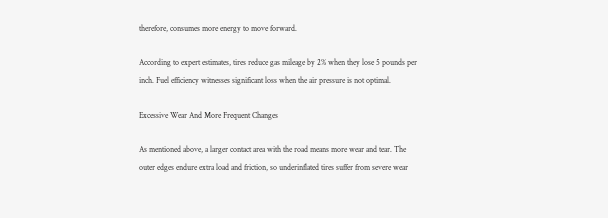therefore, consumes more energy to move forward.

According to expert estimates, tires reduce gas mileage by 2% when they lose 5 pounds per inch. Fuel efficiency witnesses significant loss when the air pressure is not optimal.

Excessive Wear And More Frequent Changes

As mentioned above, a larger contact area with the road means more wear and tear. The outer edges endure extra load and friction, so underinflated tires suffer from severe wear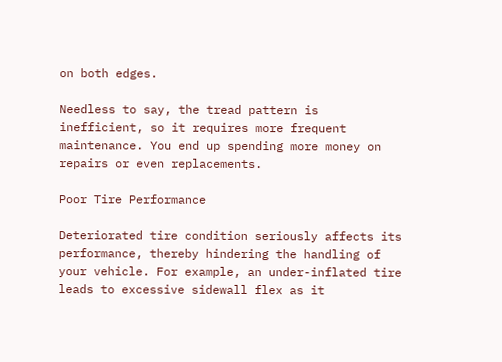on both edges.

Needless to say, the tread pattern is inefficient, so it requires more frequent maintenance. You end up spending more money on repairs or even replacements.

Poor Tire Performance

Deteriorated tire condition seriously affects its performance, thereby hindering the handling of your vehicle. For example, an under-inflated tire leads to excessive sidewall flex as it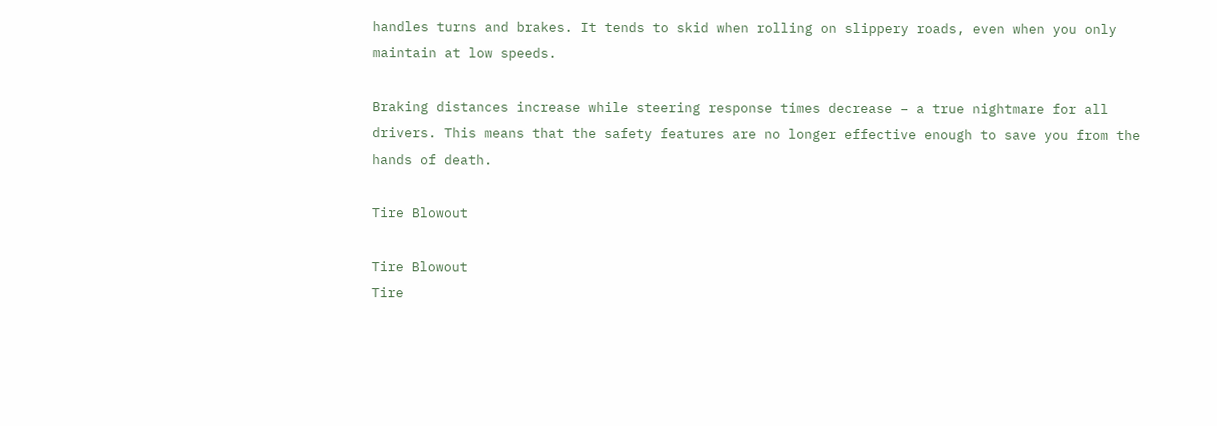handles turns and brakes. It tends to skid when rolling on slippery roads, even when you only maintain at low speeds.

Braking distances increase while steering response times decrease – a true nightmare for all drivers. This means that the safety features are no longer effective enough to save you from the hands of death.

Tire Blowout

Tire Blowout
Tire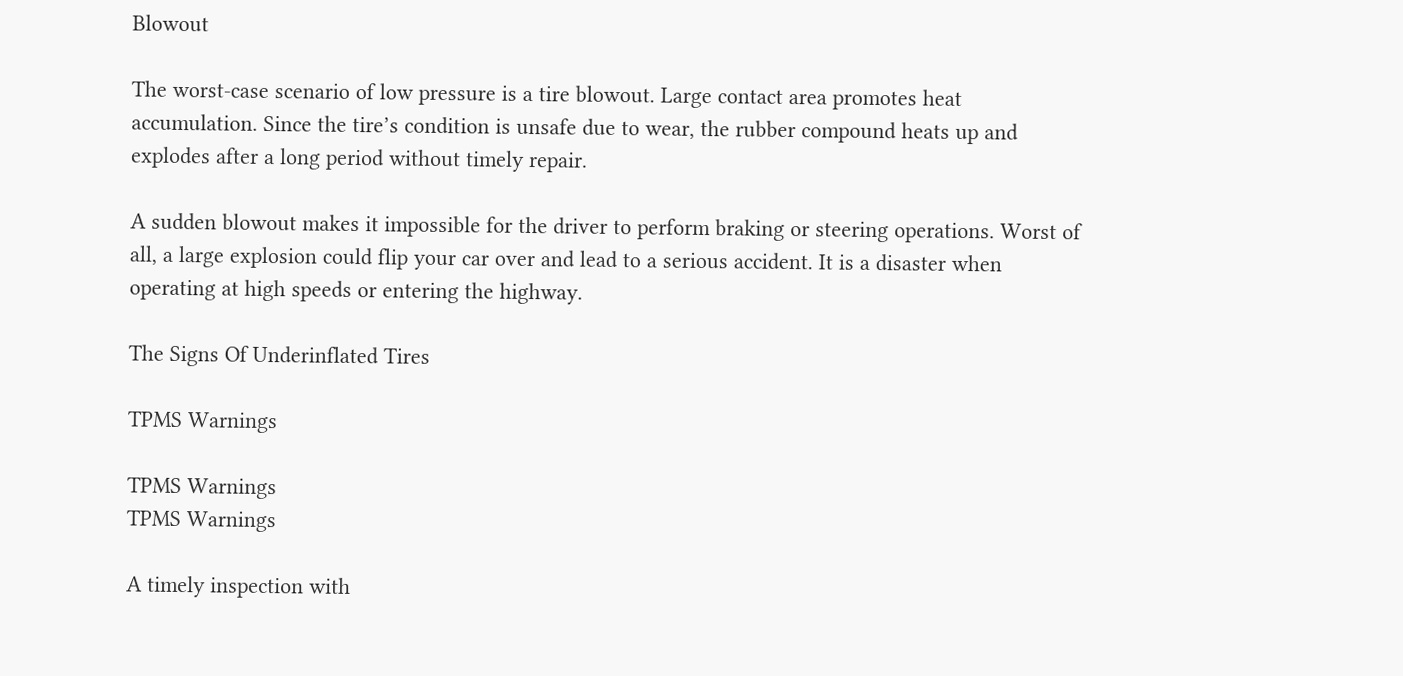Blowout

The worst-case scenario of low pressure is a tire blowout. Large contact area promotes heat accumulation. Since the tire’s condition is unsafe due to wear, the rubber compound heats up and explodes after a long period without timely repair.

A sudden blowout makes it impossible for the driver to perform braking or steering operations. Worst of all, a large explosion could flip your car over and lead to a serious accident. It is a disaster when operating at high speeds or entering the highway.

The Signs Of Underinflated Tires

TPMS Warnings

TPMS Warnings
TPMS Warnings

A timely inspection with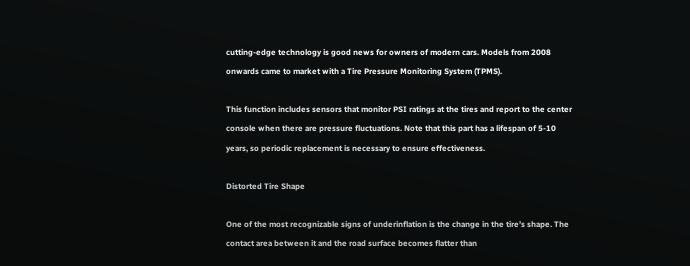cutting-edge technology is good news for owners of modern cars. Models from 2008 onwards came to market with a Tire Pressure Monitoring System (TPMS).

This function includes sensors that monitor PSI ratings at the tires and report to the center console when there are pressure fluctuations. Note that this part has a lifespan of 5-10 years, so periodic replacement is necessary to ensure effectiveness.

Distorted Tire Shape

One of the most recognizable signs of underinflation is the change in the tire’s shape. The contact area between it and the road surface becomes flatter than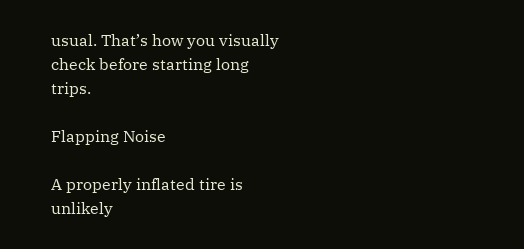usual. That’s how you visually check before starting long trips.

Flapping Noise

A properly inflated tire is unlikely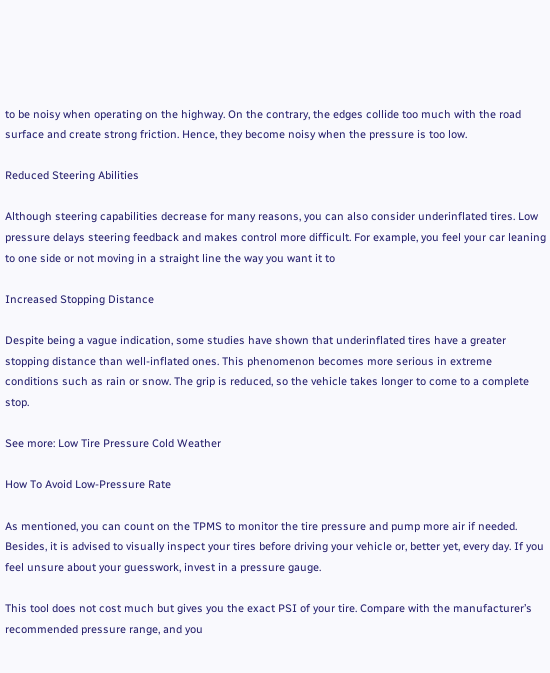to be noisy when operating on the highway. On the contrary, the edges collide too much with the road surface and create strong friction. Hence, they become noisy when the pressure is too low.

Reduced Steering Abilities

Although steering capabilities decrease for many reasons, you can also consider underinflated tires. Low pressure delays steering feedback and makes control more difficult. For example, you feel your car leaning to one side or not moving in a straight line the way you want it to

Increased Stopping Distance

Despite being a vague indication, some studies have shown that underinflated tires have a greater stopping distance than well-inflated ones. This phenomenon becomes more serious in extreme conditions such as rain or snow. The grip is reduced, so the vehicle takes longer to come to a complete stop.

See more: Low Tire Pressure Cold Weather

How To Avoid Low-Pressure Rate

As mentioned, you can count on the TPMS to monitor the tire pressure and pump more air if needed. Besides, it is advised to visually inspect your tires before driving your vehicle or, better yet, every day. If you feel unsure about your guesswork, invest in a pressure gauge.

This tool does not cost much but gives you the exact PSI of your tire. Compare with the manufacturer’s recommended pressure range, and you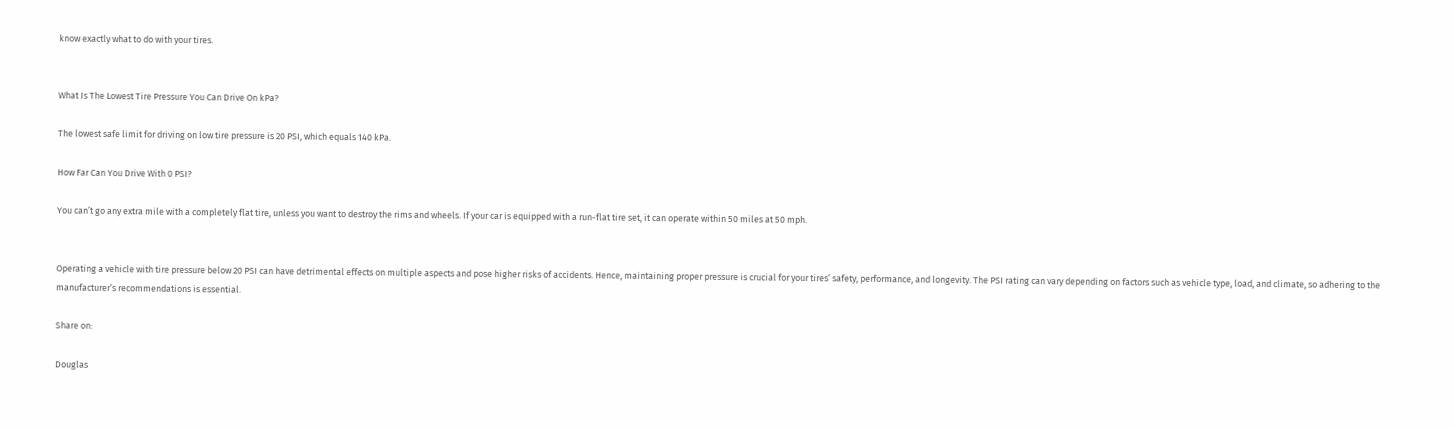know exactly what to do with your tires.


What Is The Lowest Tire Pressure You Can Drive On kPa?

The lowest safe limit for driving on low tire pressure is 20 PSI, which equals 140 kPa.

How Far Can You Drive With 0 PSI?

You can’t go any extra mile with a completely flat tire, unless you want to destroy the rims and wheels. If your car is equipped with a run-flat tire set, it can operate within 50 miles at 50 mph.


Operating a vehicle with tire pressure below 20 PSI can have detrimental effects on multiple aspects and pose higher risks of accidents. Hence, maintaining proper pressure is crucial for your tires’ safety, performance, and longevity. The PSI rating can vary depending on factors such as vehicle type, load, and climate, so adhering to the manufacturer’s recommendations is essential.

Share on:

Douglas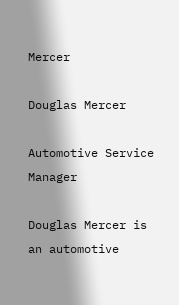Mercer

Douglas Mercer

Automotive Service Manager

Douglas Mercer is an automotive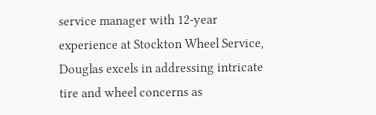service manager with 12-year experience at Stockton Wheel Service, Douglas excels in addressing intricate tire and wheel concerns as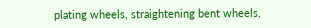plating wheels, straightening bent wheels,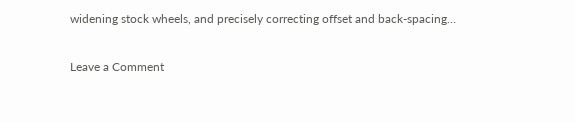widening stock wheels, and precisely correcting offset and back-spacing…

Leave a Comment